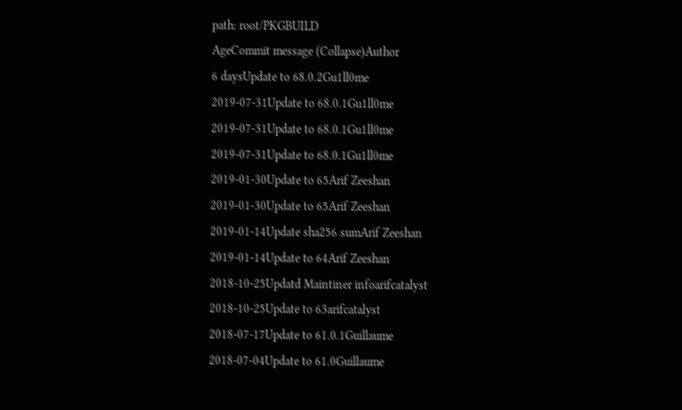path: root/PKGBUILD
AgeCommit message (Collapse)Author
6 daysUpdate to 68.0.2Gu1ll0me
2019-07-31Update to 68.0.1Gu1ll0me
2019-07-31Update to 68.0.1Gu1ll0me
2019-07-31Update to 68.0.1Gu1ll0me
2019-01-30Update to 65Arif Zeeshan
2019-01-30Update to 65Arif Zeeshan
2019-01-14Update sha256 sumArif Zeeshan
2019-01-14Update to 64Arif Zeeshan
2018-10-25Updatd Maintiner infoarifcatalyst
2018-10-25Update to 63arifcatalyst
2018-07-17Update to 61.0.1Guillaume
2018-07-04Update to 61.0Guillaume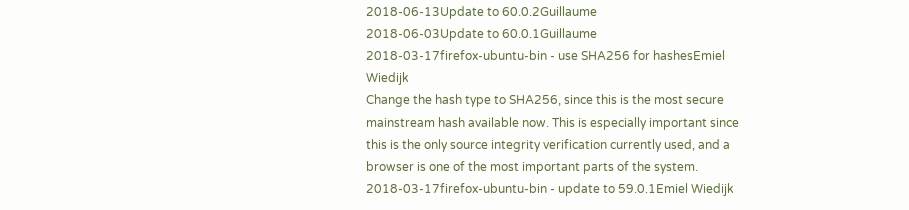2018-06-13Update to 60.0.2Guillaume
2018-06-03Update to 60.0.1Guillaume
2018-03-17firefox-ubuntu-bin - use SHA256 for hashesEmiel Wiedijk
Change the hash type to SHA256, since this is the most secure mainstream hash available now. This is especially important since this is the only source integrity verification currently used, and a browser is one of the most important parts of the system.
2018-03-17firefox-ubuntu-bin - update to 59.0.1Emiel Wiedijk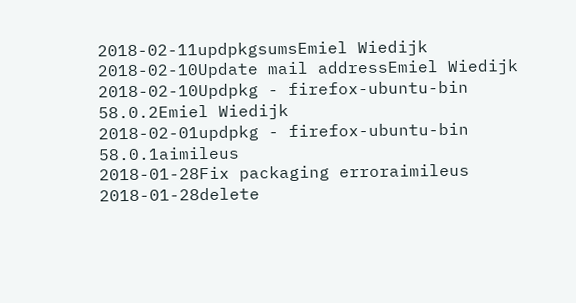2018-02-11updpkgsumsEmiel Wiedijk
2018-02-10Update mail addressEmiel Wiedijk
2018-02-10Updpkg - firefox-ubuntu-bin 58.0.2Emiel Wiedijk
2018-02-01updpkg - firefox-ubuntu-bin 58.0.1aimileus
2018-01-28Fix packaging erroraimileus
2018-01-28delete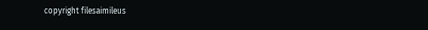copyright filesaimileus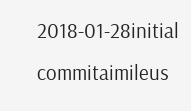2018-01-28initial commitaimileus